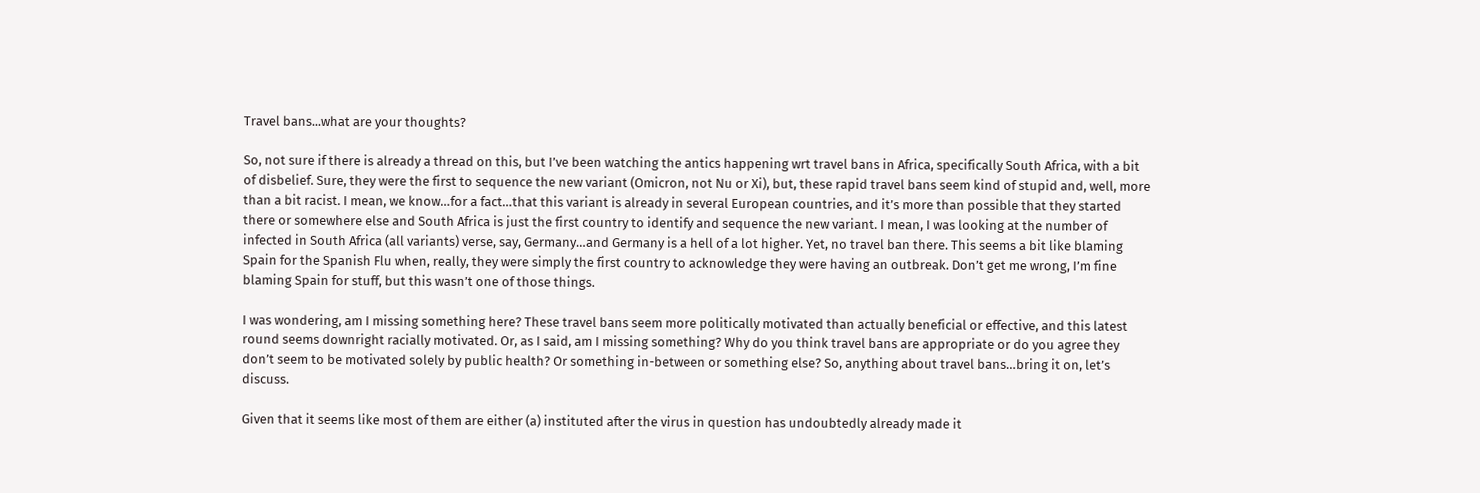Travel bans...what are your thoughts?

So, not sure if there is already a thread on this, but I’ve been watching the antics happening wrt travel bans in Africa, specifically South Africa, with a bit of disbelief. Sure, they were the first to sequence the new variant (Omicron, not Nu or Xi), but, these rapid travel bans seem kind of stupid and, well, more than a bit racist. I mean, we know…for a fact…that this variant is already in several European countries, and it’s more than possible that they started there or somewhere else and South Africa is just the first country to identify and sequence the new variant. I mean, I was looking at the number of infected in South Africa (all variants) verse, say, Germany…and Germany is a hell of a lot higher. Yet, no travel ban there. This seems a bit like blaming Spain for the Spanish Flu when, really, they were simply the first country to acknowledge they were having an outbreak. Don’t get me wrong, I’m fine blaming Spain for stuff, but this wasn’t one of those things.

I was wondering, am I missing something here? These travel bans seem more politically motivated than actually beneficial or effective, and this latest round seems downright racially motivated. Or, as I said, am I missing something? Why do you think travel bans are appropriate or do you agree they don’t seem to be motivated solely by public health? Or something in-between or something else? So, anything about travel bans…bring it on, let’s discuss.

Given that it seems like most of them are either (a) instituted after the virus in question has undoubtedly already made it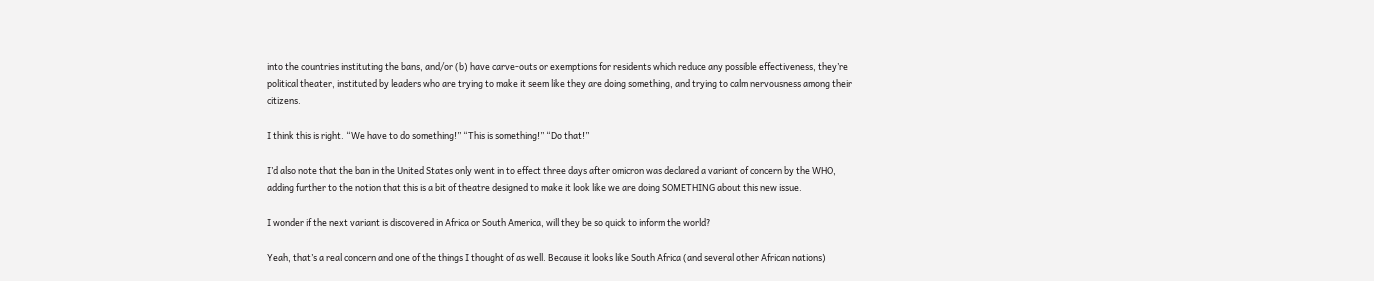into the countries instituting the bans, and/or (b) have carve-outs or exemptions for residents which reduce any possible effectiveness, they’re political theater, instituted by leaders who are trying to make it seem like they are doing something, and trying to calm nervousness among their citizens.

I think this is right. “We have to do something!” “This is something!” “Do that!”

I’d also note that the ban in the United States only went in to effect three days after omicron was declared a variant of concern by the WHO, adding further to the notion that this is a bit of theatre designed to make it look like we are doing SOMETHING about this new issue.

I wonder if the next variant is discovered in Africa or South America, will they be so quick to inform the world?

Yeah, that’s a real concern and one of the things I thought of as well. Because it looks like South Africa (and several other African nations)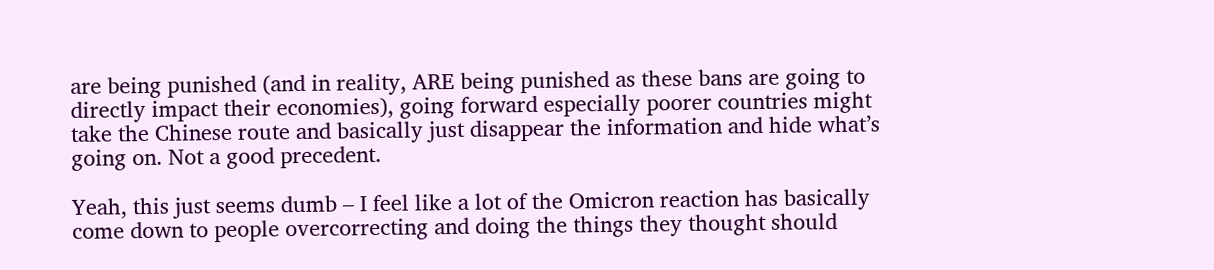are being punished (and in reality, ARE being punished as these bans are going to directly impact their economies), going forward especially poorer countries might take the Chinese route and basically just disappear the information and hide what’s going on. Not a good precedent.

Yeah, this just seems dumb – I feel like a lot of the Omicron reaction has basically come down to people overcorrecting and doing the things they thought should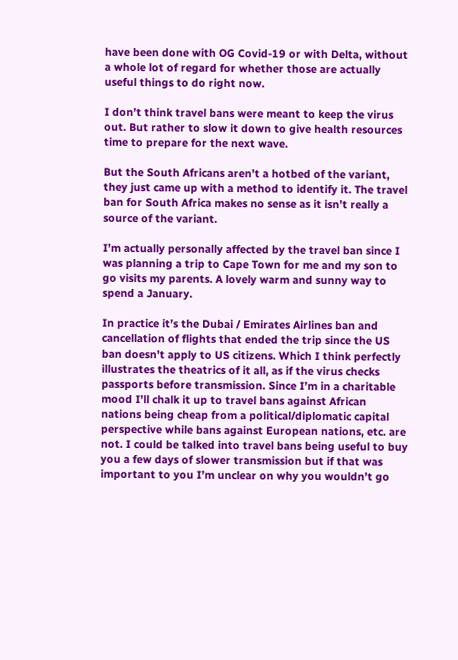have been done with OG Covid-19 or with Delta, without a whole lot of regard for whether those are actually useful things to do right now.

I don’t think travel bans were meant to keep the virus out. But rather to slow it down to give health resources time to prepare for the next wave.

But the South Africans aren’t a hotbed of the variant, they just came up with a method to identify it. The travel ban for South Africa makes no sense as it isn’t really a source of the variant.

I’m actually personally affected by the travel ban since I was planning a trip to Cape Town for me and my son to go visits my parents. A lovely warm and sunny way to spend a January.

In practice it’s the Dubai / Emirates Airlines ban and cancellation of flights that ended the trip since the US ban doesn’t apply to US citizens. Which I think perfectly illustrates the theatrics of it all, as if the virus checks passports before transmission. Since I’m in a charitable mood I’ll chalk it up to travel bans against African nations being cheap from a political/diplomatic capital perspective while bans against European nations, etc. are not. I could be talked into travel bans being useful to buy you a few days of slower transmission but if that was important to you I’m unclear on why you wouldn’t go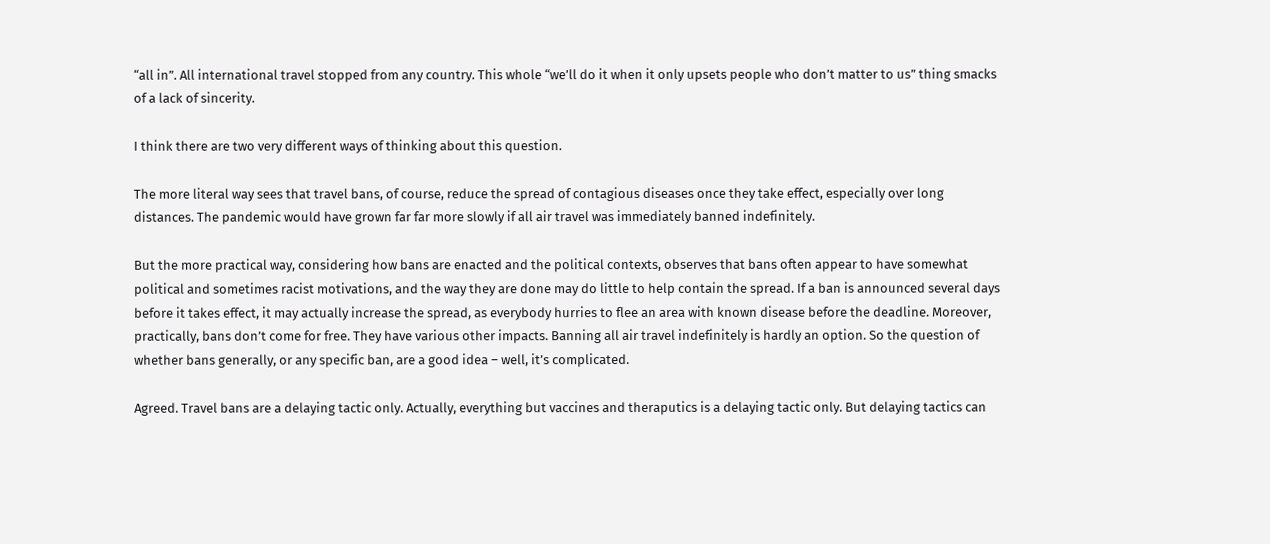“all in”. All international travel stopped from any country. This whole “we’ll do it when it only upsets people who don’t matter to us” thing smacks of a lack of sincerity.

I think there are two very different ways of thinking about this question.

The more literal way sees that travel bans, of course, reduce the spread of contagious diseases once they take effect, especially over long distances. The pandemic would have grown far far more slowly if all air travel was immediately banned indefinitely.

But the more practical way, considering how bans are enacted and the political contexts, observes that bans often appear to have somewhat political and sometimes racist motivations, and the way they are done may do little to help contain the spread. If a ban is announced several days before it takes effect, it may actually increase the spread, as everybody hurries to flee an area with known disease before the deadline. Moreover, practically, bans don’t come for free. They have various other impacts. Banning all air travel indefinitely is hardly an option. So the question of whether bans generally, or any specific ban, are a good idea – well, it’s complicated.

Agreed. Travel bans are a delaying tactic only. Actually, everything but vaccines and theraputics is a delaying tactic only. But delaying tactics can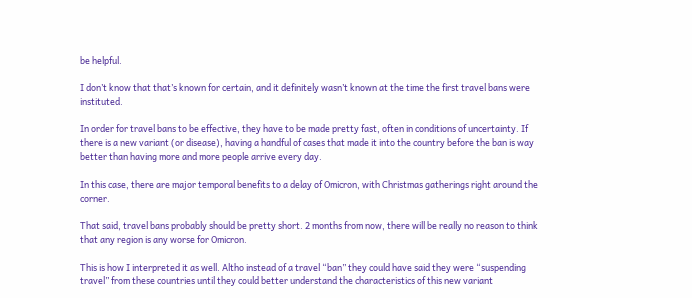be helpful.

I don’t know that that’s known for certain, and it definitely wasn’t known at the time the first travel bans were instituted.

In order for travel bans to be effective, they have to be made pretty fast, often in conditions of uncertainty. If there is a new variant (or disease), having a handful of cases that made it into the country before the ban is way better than having more and more people arrive every day.

In this case, there are major temporal benefits to a delay of Omicron, with Christmas gatherings right around the corner.

That said, travel bans probably should be pretty short. 2 months from now, there will be really no reason to think that any region is any worse for Omicron.

This is how I interpreted it as well. Altho instead of a travel “ban” they could have said they were “suspending travel” from these countries until they could better understand the characteristics of this new variant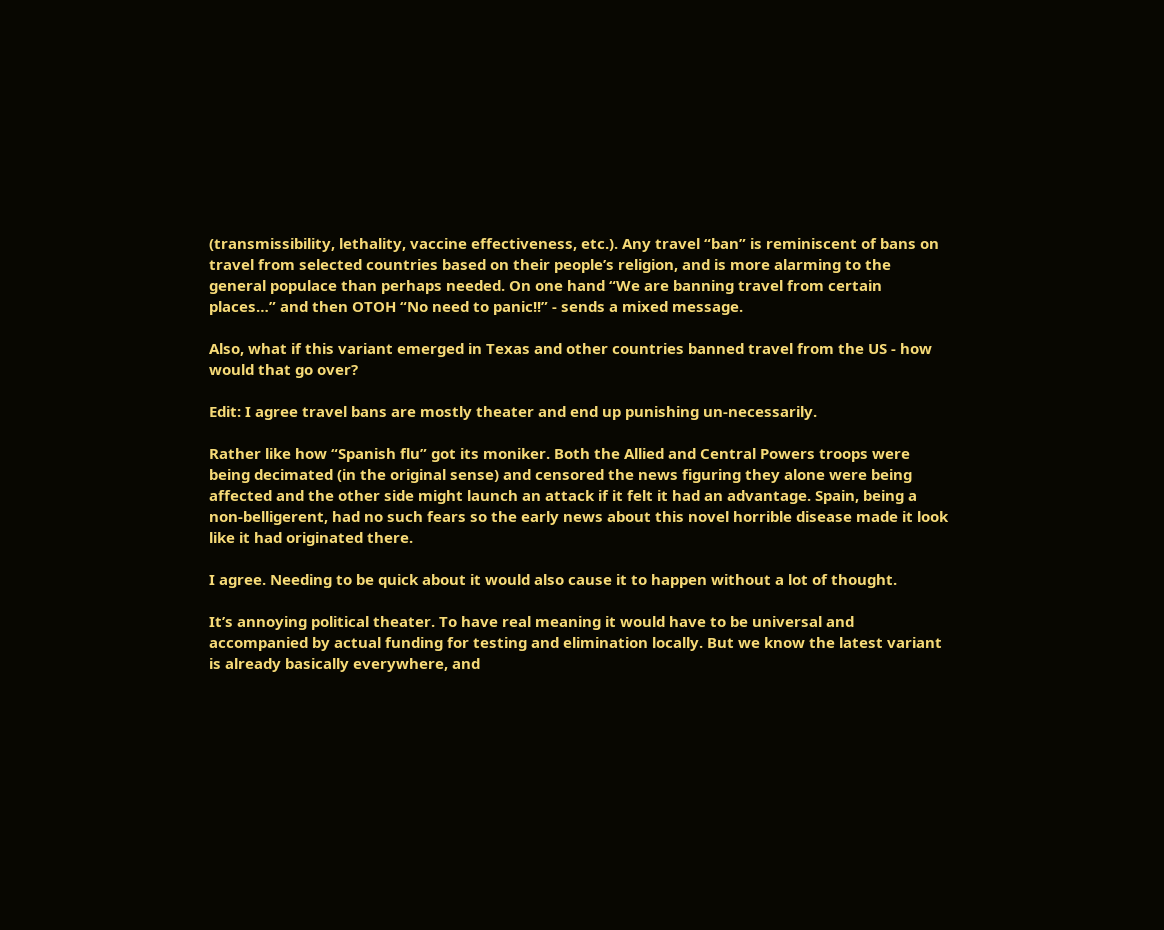(transmissibility, lethality, vaccine effectiveness, etc.). Any travel “ban” is reminiscent of bans on travel from selected countries based on their people’s religion, and is more alarming to the general populace than perhaps needed. On one hand “We are banning travel from certain places…” and then OTOH “No need to panic!!” - sends a mixed message.

Also, what if this variant emerged in Texas and other countries banned travel from the US - how would that go over?

Edit: I agree travel bans are mostly theater and end up punishing un-necessarily.

Rather like how “Spanish flu” got its moniker. Both the Allied and Central Powers troops were being decimated (in the original sense) and censored the news figuring they alone were being affected and the other side might launch an attack if it felt it had an advantage. Spain, being a non-belligerent, had no such fears so the early news about this novel horrible disease made it look like it had originated there.

I agree. Needing to be quick about it would also cause it to happen without a lot of thought.

It’s annoying political theater. To have real meaning it would have to be universal and accompanied by actual funding for testing and elimination locally. But we know the latest variant is already basically everywhere, and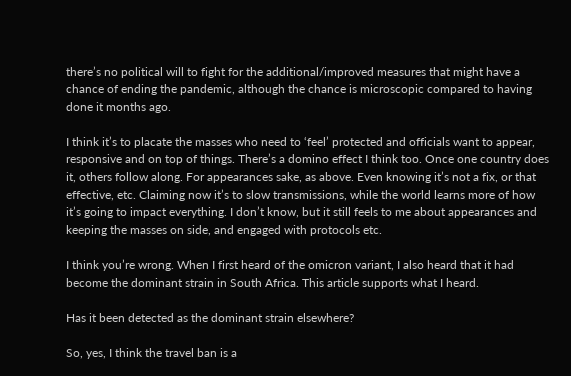there’s no political will to fight for the additional/improved measures that might have a chance of ending the pandemic, although the chance is microscopic compared to having done it months ago.

I think it’s to placate the masses who need to ‘feel’ protected and officials want to appear, responsive and on top of things. There’s a domino effect I think too. Once one country does it, others follow along. For appearances sake, as above. Even knowing it’s not a fix, or that effective, etc. Claiming now it’s to slow transmissions, while the world learns more of how it’s going to impact everything. I don’t know, but it still feels to me about appearances and keeping the masses on side, and engaged with protocols etc.

I think you’re wrong. When I first heard of the omicron variant, I also heard that it had become the dominant strain in South Africa. This article supports what I heard.

Has it been detected as the dominant strain elsewhere?

So, yes, I think the travel ban is a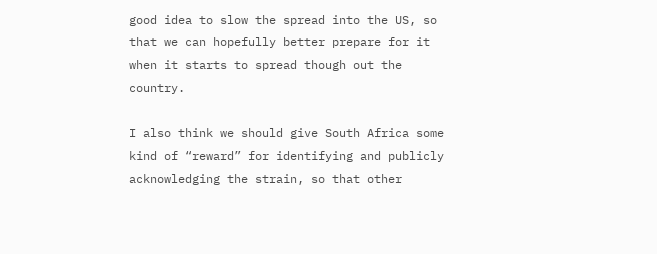good idea to slow the spread into the US, so that we can hopefully better prepare for it when it starts to spread though out the country.

I also think we should give South Africa some kind of “reward” for identifying and publicly acknowledging the strain, so that other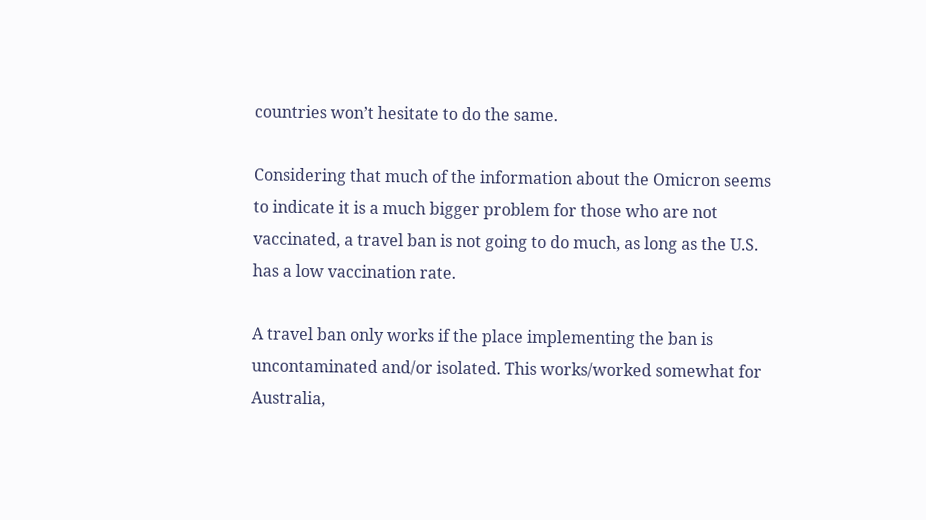countries won’t hesitate to do the same.

Considering that much of the information about the Omicron seems to indicate it is a much bigger problem for those who are not vaccinated, a travel ban is not going to do much, as long as the U.S. has a low vaccination rate.

A travel ban only works if the place implementing the ban is uncontaminated and/or isolated. This works/worked somewhat for Australia,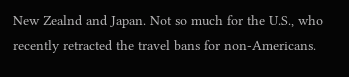New Zealnd and Japan. Not so much for the U.S., who recently retracted the travel bans for non-Americans.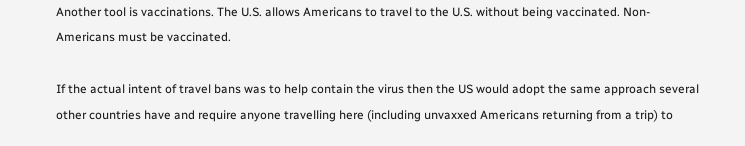Another tool is vaccinations. The U.S. allows Americans to travel to the U.S. without being vaccinated. Non-Americans must be vaccinated.

If the actual intent of travel bans was to help contain the virus then the US would adopt the same approach several other countries have and require anyone travelling here (including unvaxxed Americans returning from a trip) to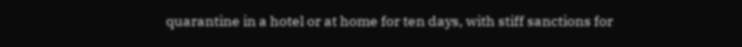quarantine in a hotel or at home for ten days, with stiff sanctions for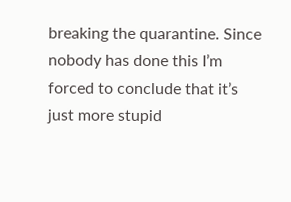breaking the quarantine. Since nobody has done this I’m forced to conclude that it’s just more stupid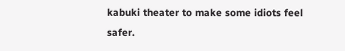kabuki theater to make some idiots feel safer.